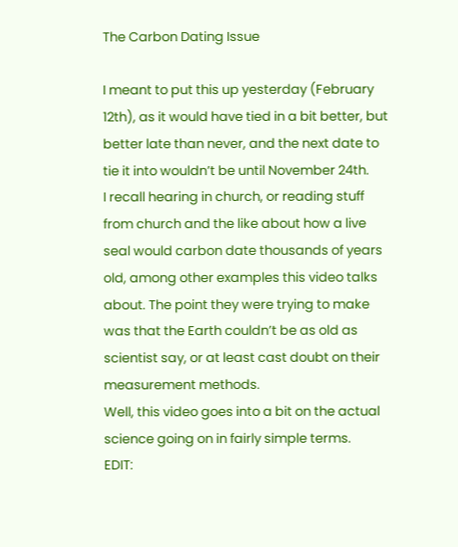The Carbon Dating Issue

I meant to put this up yesterday (February 12th), as it would have tied in a bit better, but better late than never, and the next date to tie it into wouldn’t be until November 24th.
I recall hearing in church, or reading stuff from church and the like about how a live seal would carbon date thousands of years old, among other examples this video talks about. The point they were trying to make was that the Earth couldn’t be as old as scientist say, or at least cast doubt on their measurement methods.
Well, this video goes into a bit on the actual science going on in fairly simple terms.
EDIT: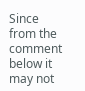Since from the comment below it may not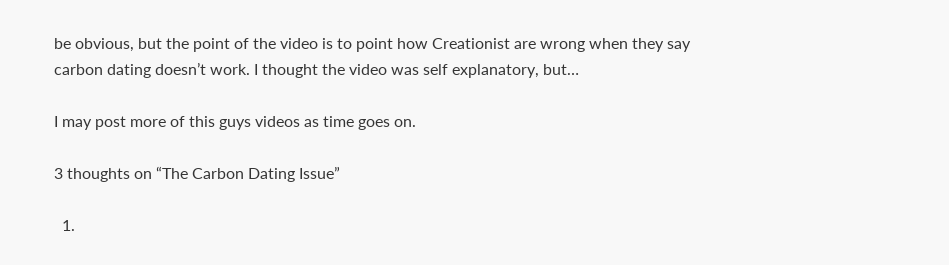be obvious, but the point of the video is to point how Creationist are wrong when they say carbon dating doesn’t work. I thought the video was self explanatory, but…

I may post more of this guys videos as time goes on.

3 thoughts on “The Carbon Dating Issue”

  1.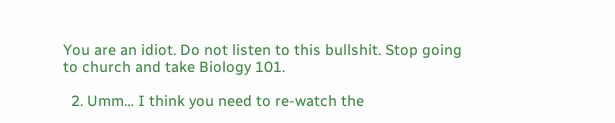You are an idiot. Do not listen to this bullshit. Stop going to church and take Biology 101.

  2. Umm… I think you need to re-watch the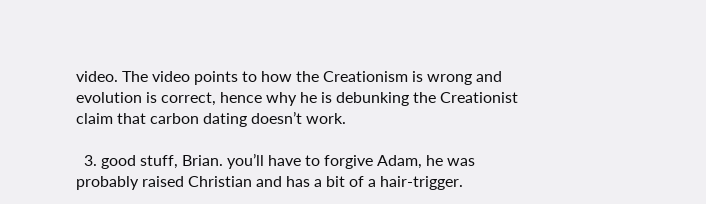video. The video points to how the Creationism is wrong and evolution is correct, hence why he is debunking the Creationist claim that carbon dating doesn’t work.

  3. good stuff, Brian. you’ll have to forgive Adam, he was probably raised Christian and has a bit of a hair-trigger.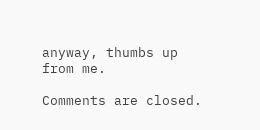anyway, thumbs up from me.

Comments are closed.